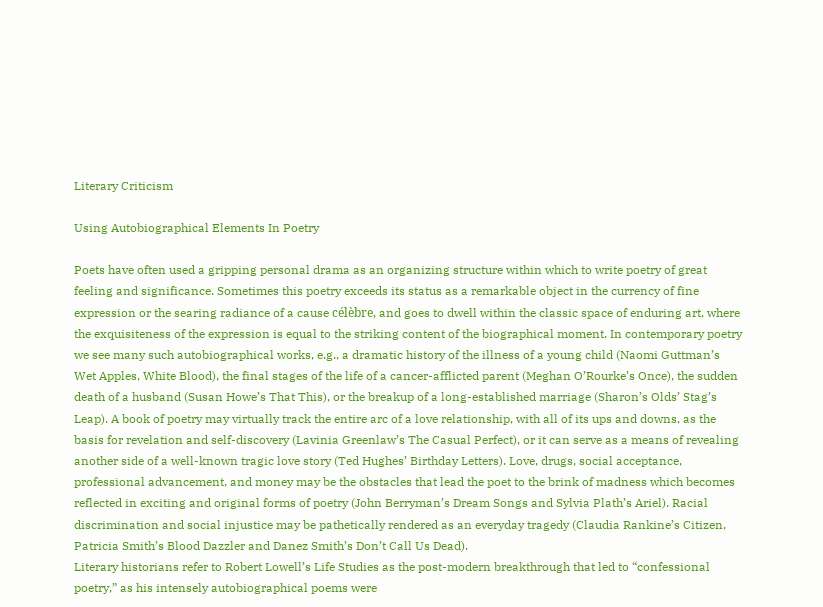Literary Criticism

Using Autobiographical Elements In Poetry

Poets have often used a gripping personal drama as an organizing structure within which to write poetry of great feeling and significance. Sometimes this poetry exceeds its status as a remarkable object in the currency of fine expression or the searing radiance of a cause célèbre, and goes to dwell within the classic space of enduring art, where the exquisiteness of the expression is equal to the striking content of the biographical moment. In contemporary poetry we see many such autobiographical works, e.g., a dramatic history of the illness of a young child (Naomi Guttman’s Wet Apples, White Blood), the final stages of the life of a cancer-afflicted parent (Meghan O’Rourke’s Once), the sudden death of a husband (Susan Howe’s That This), or the breakup of a long-established marriage (Sharon’s Olds’ Stag’s Leap). A book of poetry may virtually track the entire arc of a love relationship, with all of its ups and downs, as the basis for revelation and self-discovery (Lavinia Greenlaw’s The Casual Perfect), or it can serve as a means of revealing another side of a well-known tragic love story (Ted Hughes’ Birthday Letters). Love, drugs, social acceptance, professional advancement, and money may be the obstacles that lead the poet to the brink of madness which becomes reflected in exciting and original forms of poetry (John Berryman’s Dream Songs and Sylvia Plath’s Ariel). Racial discrimination and social injustice may be pathetically rendered as an everyday tragedy (Claudia Rankine’s Citizen, Patricia Smith’s Blood Dazzler and Danez Smith’s Don’t Call Us Dead).
Literary historians refer to Robert Lowell’s Life Studies as the post-modern breakthrough that led to “confessional poetry,” as his intensely autobiographical poems were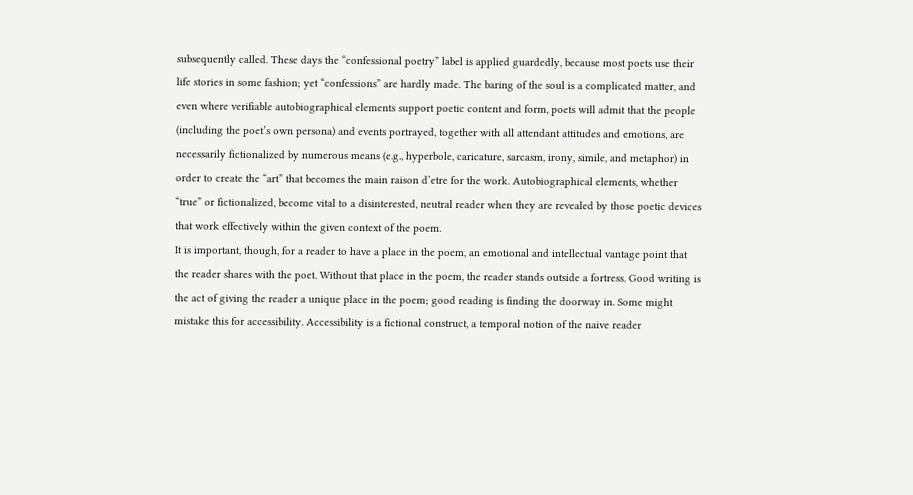subsequently called. These days the “confessional poetry” label is applied guardedly, because most poets use their life stories in some fashion; yet “confessions” are hardly made. The baring of the soul is a complicated matter, and even where verifiable autobiographical elements support poetic content and form, poets will admit that the people (including the poet’s own persona) and events portrayed, together with all attendant attitudes and emotions, are necessarily fictionalized by numerous means (e.g., hyperbole, caricature, sarcasm, irony, simile, and metaphor) in order to create the “art” that becomes the main raison d’etre for the work. Autobiographical elements, whether “true” or fictionalized, become vital to a disinterested, neutral reader when they are revealed by those poetic devices that work effectively within the given context of the poem.
It is important, though, for a reader to have a place in the poem, an emotional and intellectual vantage point that the reader shares with the poet. Without that place in the poem, the reader stands outside a fortress. Good writing is the act of giving the reader a unique place in the poem; good reading is finding the doorway in. Some might mistake this for accessibility. Accessibility is a fictional construct, a temporal notion of the naive reader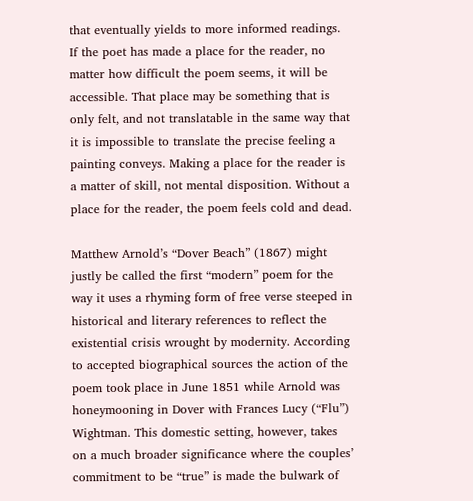that eventually yields to more informed readings. If the poet has made a place for the reader, no matter how difficult the poem seems, it will be accessible. That place may be something that is only felt, and not translatable in the same way that it is impossible to translate the precise feeling a painting conveys. Making a place for the reader is a matter of skill, not mental disposition. Without a place for the reader, the poem feels cold and dead.

Matthew Arnold’s “Dover Beach” (1867) might justly be called the first “modern” poem for the way it uses a rhyming form of free verse steeped in historical and literary references to reflect the existential crisis wrought by modernity. According to accepted biographical sources the action of the poem took place in June 1851 while Arnold was honeymooning in Dover with Frances Lucy (“Flu”) Wightman. This domestic setting, however, takes on a much broader significance where the couples’ commitment to be “true” is made the bulwark of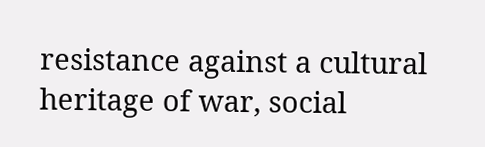resistance against a cultural heritage of war, social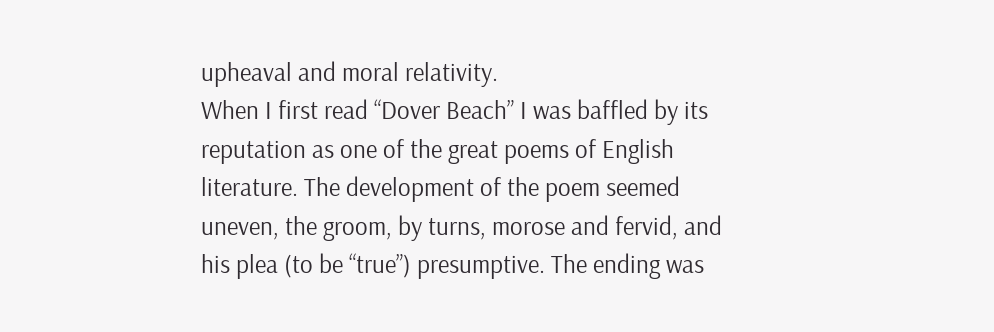upheaval and moral relativity.
When I first read “Dover Beach” I was baffled by its reputation as one of the great poems of English literature. The development of the poem seemed uneven, the groom, by turns, morose and fervid, and his plea (to be “true”) presumptive. The ending was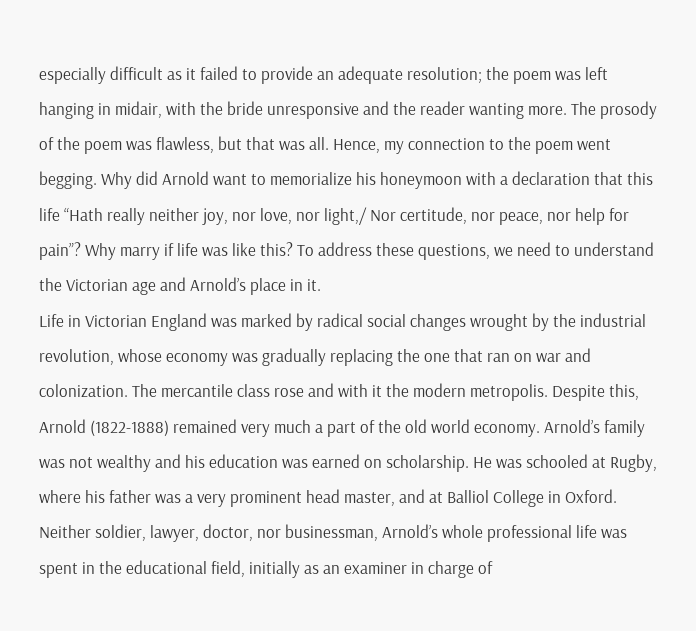especially difficult as it failed to provide an adequate resolution; the poem was left hanging in midair, with the bride unresponsive and the reader wanting more. The prosody of the poem was flawless, but that was all. Hence, my connection to the poem went begging. Why did Arnold want to memorialize his honeymoon with a declaration that this life “Hath really neither joy, nor love, nor light,/ Nor certitude, nor peace, nor help for pain”? Why marry if life was like this? To address these questions, we need to understand the Victorian age and Arnold’s place in it.
Life in Victorian England was marked by radical social changes wrought by the industrial revolution, whose economy was gradually replacing the one that ran on war and colonization. The mercantile class rose and with it the modern metropolis. Despite this, Arnold (1822-1888) remained very much a part of the old world economy. Arnold’s family was not wealthy and his education was earned on scholarship. He was schooled at Rugby, where his father was a very prominent head master, and at Balliol College in Oxford. Neither soldier, lawyer, doctor, nor businessman, Arnold’s whole professional life was spent in the educational field, initially as an examiner in charge of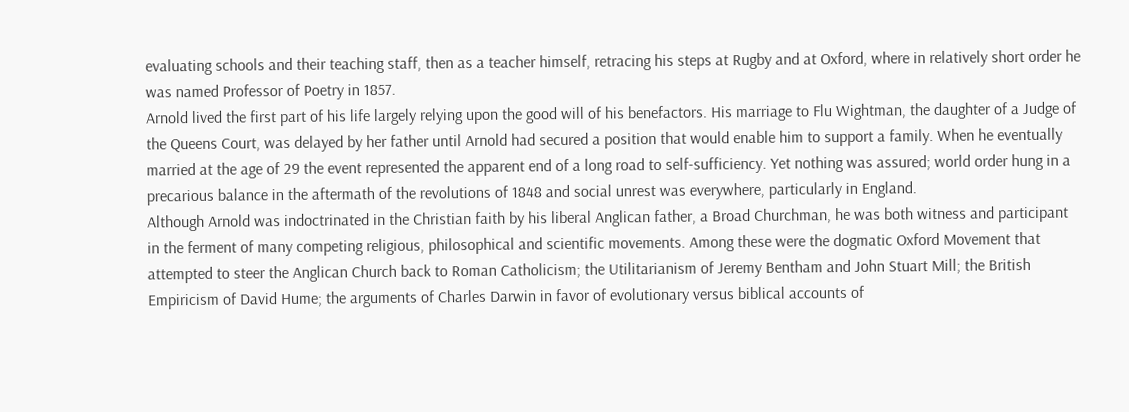evaluating schools and their teaching staff, then as a teacher himself, retracing his steps at Rugby and at Oxford, where in relatively short order he was named Professor of Poetry in 1857.
Arnold lived the first part of his life largely relying upon the good will of his benefactors. His marriage to Flu Wightman, the daughter of a Judge of the Queens Court, was delayed by her father until Arnold had secured a position that would enable him to support a family. When he eventually married at the age of 29 the event represented the apparent end of a long road to self-sufficiency. Yet nothing was assured; world order hung in a precarious balance in the aftermath of the revolutions of 1848 and social unrest was everywhere, particularly in England.
Although Arnold was indoctrinated in the Christian faith by his liberal Anglican father, a Broad Churchman, he was both witness and participant in the ferment of many competing religious, philosophical and scientific movements. Among these were the dogmatic Oxford Movement that attempted to steer the Anglican Church back to Roman Catholicism; the Utilitarianism of Jeremy Bentham and John Stuart Mill; the British Empiricism of David Hume; the arguments of Charles Darwin in favor of evolutionary versus biblical accounts of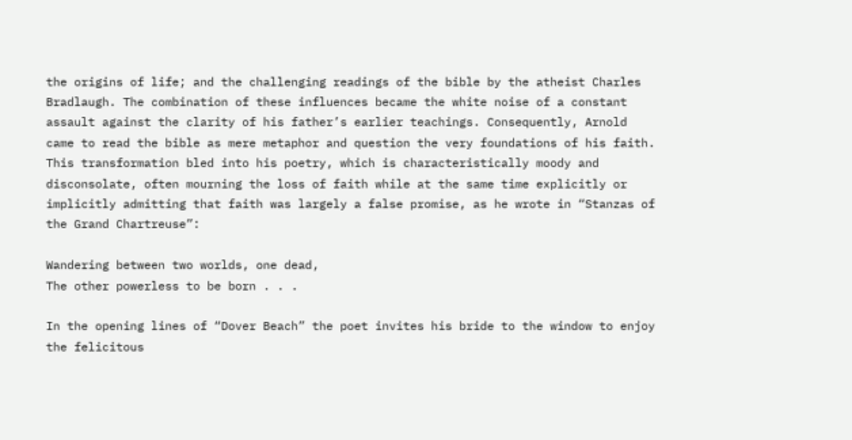the origins of life; and the challenging readings of the bible by the atheist Charles Bradlaugh. The combination of these influences became the white noise of a constant assault against the clarity of his father’s earlier teachings. Consequently, Arnold came to read the bible as mere metaphor and question the very foundations of his faith. This transformation bled into his poetry, which is characteristically moody and disconsolate, often mourning the loss of faith while at the same time explicitly or implicitly admitting that faith was largely a false promise, as he wrote in “Stanzas of the Grand Chartreuse”:

Wandering between two worlds, one dead,
The other powerless to be born . . .

In the opening lines of “Dover Beach” the poet invites his bride to the window to enjoy the felicitous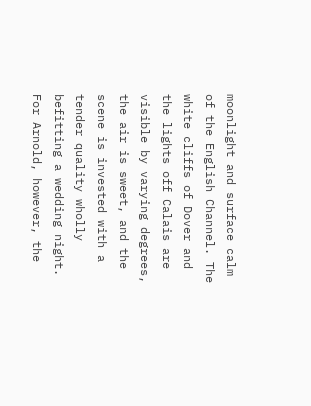moonlight and surface calm of the English Channel. The white cliffs of Dover and the lights off Calais are visible by varying degrees, the air is sweet, and the scene is invested with a tender quality wholly befitting a wedding night. For Arnold, however, the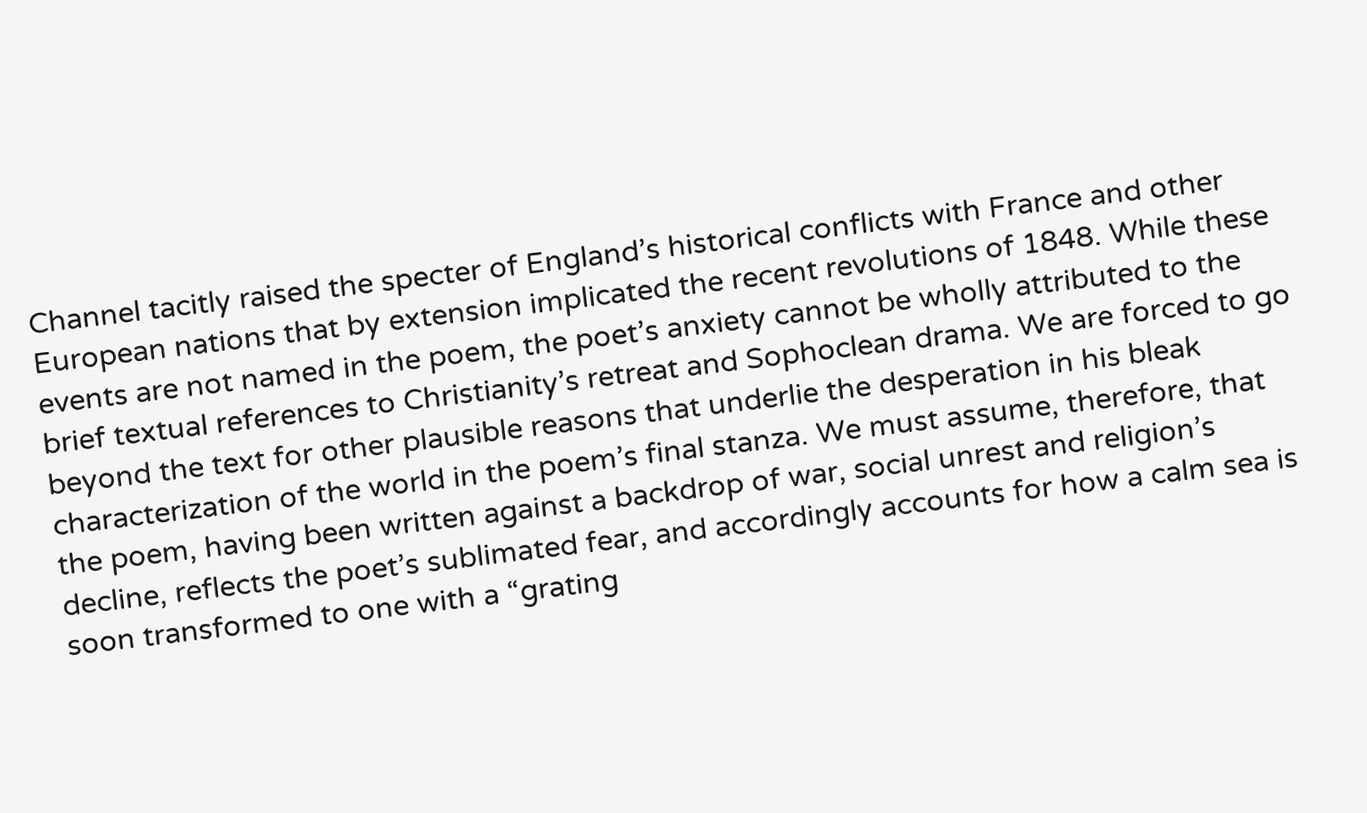Channel tacitly raised the specter of England’s historical conflicts with France and other European nations that by extension implicated the recent revolutions of 1848. While these events are not named in the poem, the poet’s anxiety cannot be wholly attributed to the brief textual references to Christianity’s retreat and Sophoclean drama. We are forced to go beyond the text for other plausible reasons that underlie the desperation in his bleak characterization of the world in the poem’s final stanza. We must assume, therefore, that the poem, having been written against a backdrop of war, social unrest and religion’s decline, reflects the poet’s sublimated fear, and accordingly accounts for how a calm sea is soon transformed to one with a “grating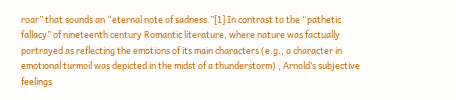roar” that sounds an “eternal note of sadness.”[1] In contrast to the “pathetic fallacy” of nineteenth century Romantic literature, where nature was factually portrayed as reflecting the emotions of its main characters (e.g., a character in emotional turmoil was depicted in the midst of a thunderstorm) , Arnold’s subjective feelings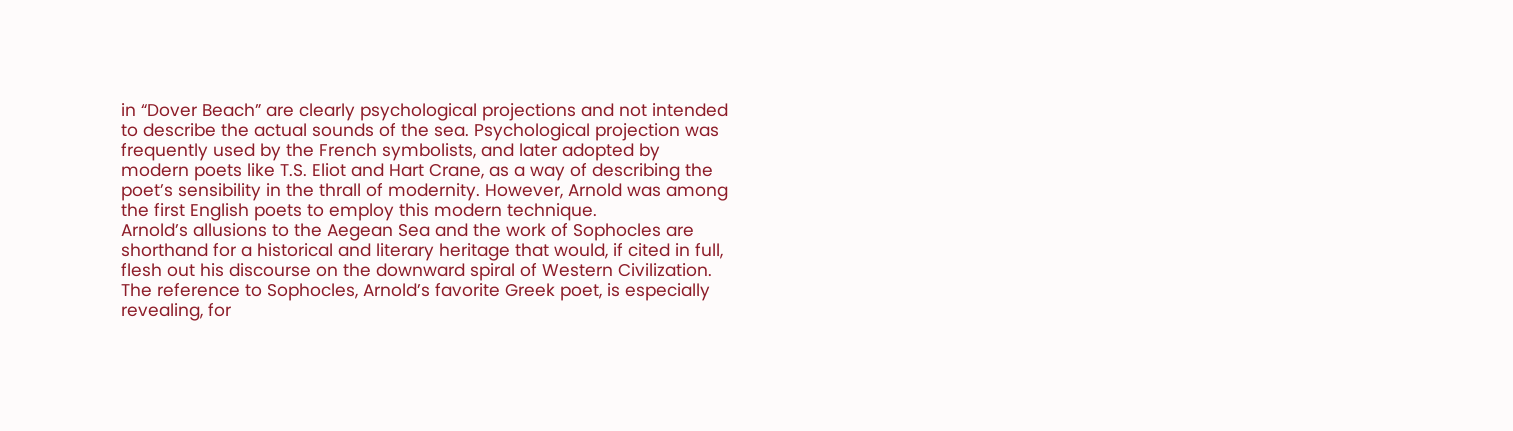in “Dover Beach” are clearly psychological projections and not intended to describe the actual sounds of the sea. Psychological projection was frequently used by the French symbolists, and later adopted by modern poets like T.S. Eliot and Hart Crane, as a way of describing the poet’s sensibility in the thrall of modernity. However, Arnold was among the first English poets to employ this modern technique.
Arnold’s allusions to the Aegean Sea and the work of Sophocles are shorthand for a historical and literary heritage that would, if cited in full, flesh out his discourse on the downward spiral of Western Civilization. The reference to Sophocles, Arnold’s favorite Greek poet, is especially revealing, for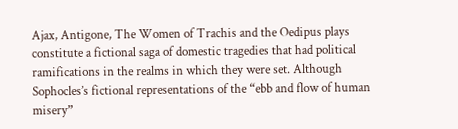Ajax, Antigone, The Women of Trachis and the Oedipus plays constitute a fictional saga of domestic tragedies that had political ramifications in the realms in which they were set. Although Sophocles’s fictional representations of the “ebb and flow of human misery”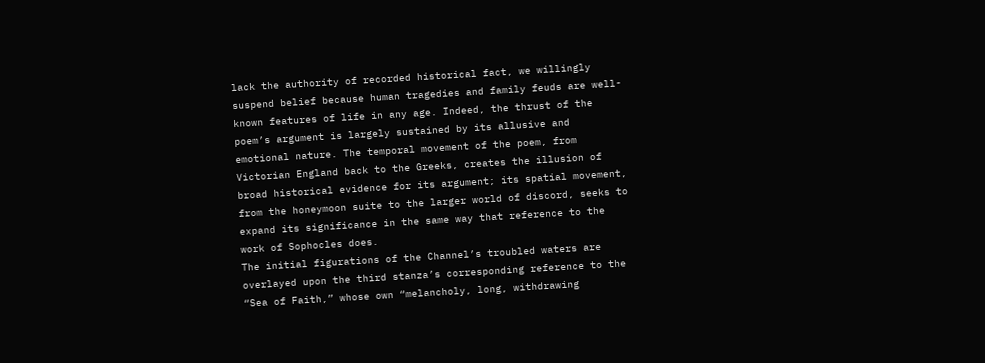lack the authority of recorded historical fact, we willingly suspend belief because human tragedies and family feuds are well-known features of life in any age. Indeed, the thrust of the poem’s argument is largely sustained by its allusive and emotional nature. The temporal movement of the poem, from Victorian England back to the Greeks, creates the illusion of broad historical evidence for its argument; its spatial movement, from the honeymoon suite to the larger world of discord, seeks to expand its significance in the same way that reference to the work of Sophocles does.
The initial figurations of the Channel’s troubled waters are overlayed upon the third stanza’s corresponding reference to the “Sea of Faith,” whose own “melancholy, long, withdrawing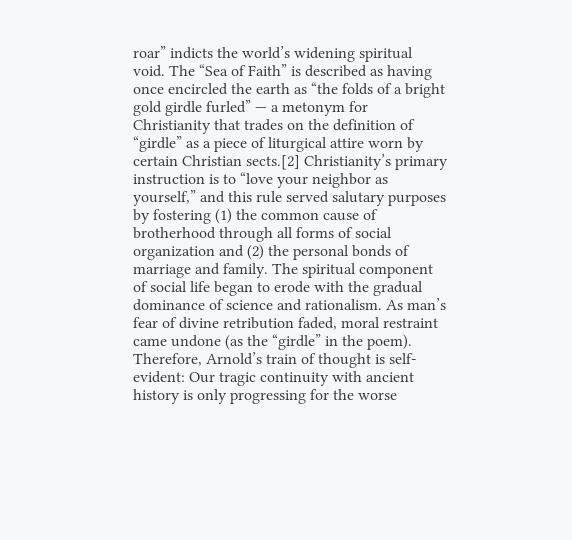roar” indicts the world’s widening spiritual void. The “Sea of Faith” is described as having once encircled the earth as “the folds of a bright gold girdle furled” — a metonym for Christianity that trades on the definition of “girdle” as a piece of liturgical attire worn by certain Christian sects.[2] Christianity’s primary instruction is to “love your neighbor as yourself,” and this rule served salutary purposes by fostering (1) the common cause of brotherhood through all forms of social organization and (2) the personal bonds of marriage and family. The spiritual component of social life began to erode with the gradual dominance of science and rationalism. As man’s fear of divine retribution faded, moral restraint came undone (as the “girdle” in the poem). Therefore, Arnold’s train of thought is self-evident: Our tragic continuity with ancient history is only progressing for the worse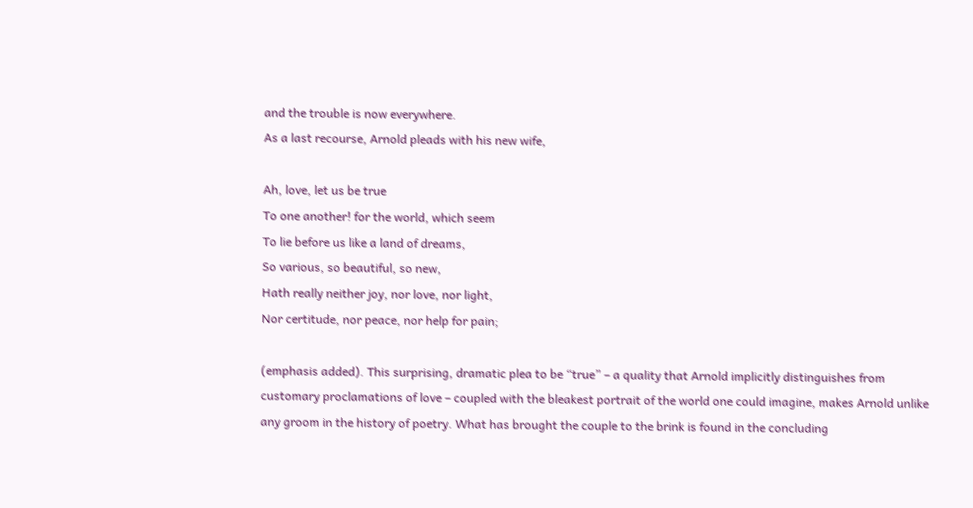and the trouble is now everywhere.
As a last recourse, Arnold pleads with his new wife,

Ah, love, let us be true
To one another! for the world, which seem
To lie before us like a land of dreams,
So various, so beautiful, so new,
Hath really neither joy, nor love, nor light,
Nor certitude, nor peace, nor help for pain;

(emphasis added). This surprising, dramatic plea to be “true” – a quality that Arnold implicitly distinguishes from customary proclamations of love – coupled with the bleakest portrait of the world one could imagine, makes Arnold unlike any groom in the history of poetry. What has brought the couple to the brink is found in the concluding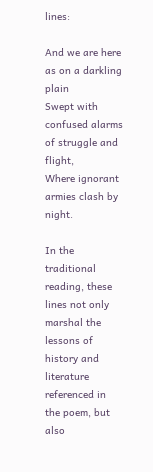lines:

And we are here as on a darkling plain
Swept with confused alarms of struggle and flight,
Where ignorant armies clash by night.

In the traditional reading, these lines not only marshal the lessons of history and literature referenced in the poem, but also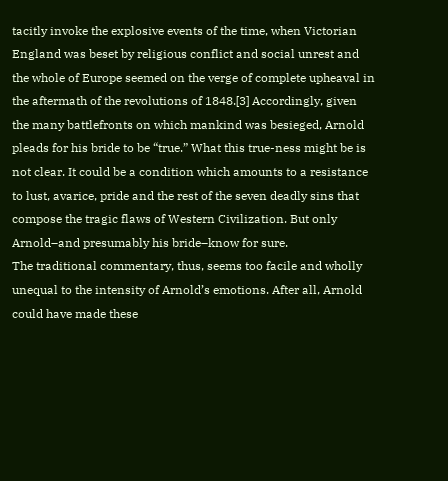tacitly invoke the explosive events of the time, when Victorian England was beset by religious conflict and social unrest and the whole of Europe seemed on the verge of complete upheaval in the aftermath of the revolutions of 1848.[3] Accordingly, given the many battlefronts on which mankind was besieged, Arnold pleads for his bride to be “true.” What this true-ness might be is not clear. It could be a condition which amounts to a resistance to lust, avarice, pride and the rest of the seven deadly sins that compose the tragic flaws of Western Civilization. But only Arnold–and presumably his bride–know for sure.
The traditional commentary, thus, seems too facile and wholly unequal to the intensity of Arnold’s emotions. After all, Arnold could have made these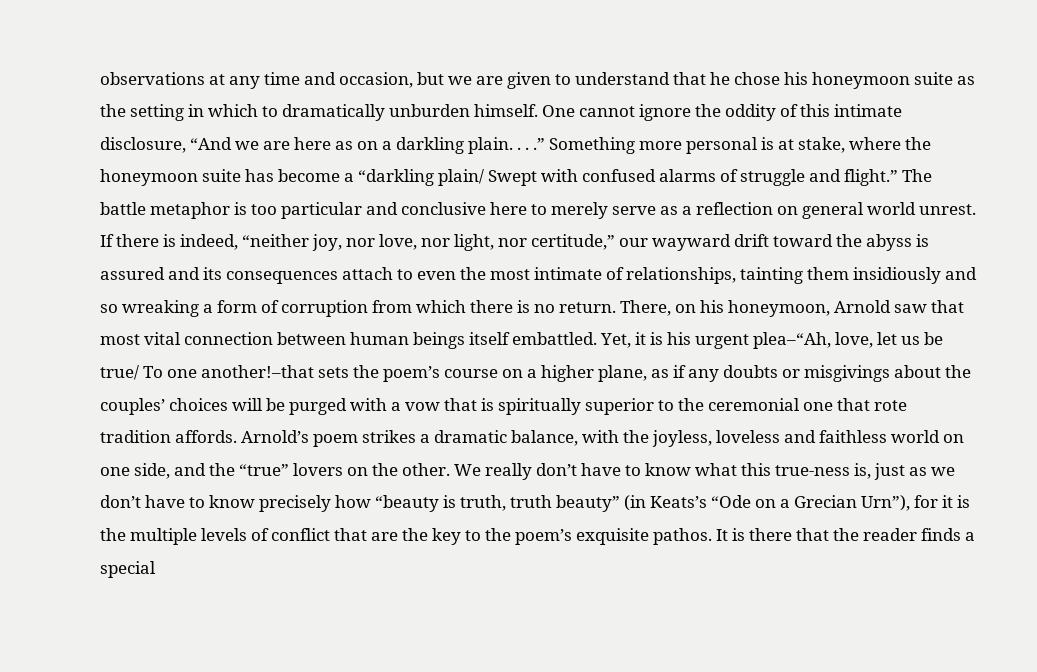observations at any time and occasion, but we are given to understand that he chose his honeymoon suite as the setting in which to dramatically unburden himself. One cannot ignore the oddity of this intimate disclosure, “And we are here as on a darkling plain. . . .” Something more personal is at stake, where the honeymoon suite has become a “darkling plain/ Swept with confused alarms of struggle and flight.” The battle metaphor is too particular and conclusive here to merely serve as a reflection on general world unrest. If there is indeed, “neither joy, nor love, nor light, nor certitude,” our wayward drift toward the abyss is assured and its consequences attach to even the most intimate of relationships, tainting them insidiously and so wreaking a form of corruption from which there is no return. There, on his honeymoon, Arnold saw that most vital connection between human beings itself embattled. Yet, it is his urgent plea–“Ah, love, let us be true/ To one another!–that sets the poem’s course on a higher plane, as if any doubts or misgivings about the couples’ choices will be purged with a vow that is spiritually superior to the ceremonial one that rote tradition affords. Arnold’s poem strikes a dramatic balance, with the joyless, loveless and faithless world on one side, and the “true” lovers on the other. We really don’t have to know what this true-ness is, just as we don’t have to know precisely how “beauty is truth, truth beauty” (in Keats’s “Ode on a Grecian Urn”), for it is the multiple levels of conflict that are the key to the poem’s exquisite pathos. It is there that the reader finds a special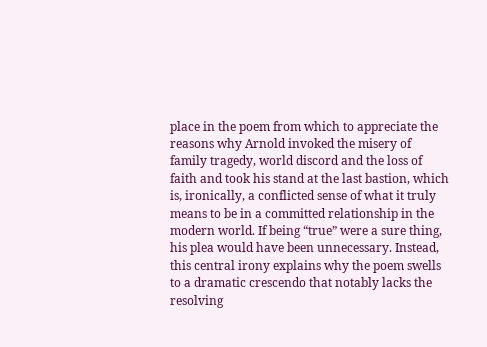place in the poem from which to appreciate the reasons why Arnold invoked the misery of family tragedy, world discord and the loss of faith and took his stand at the last bastion, which is, ironically, a conflicted sense of what it truly means to be in a committed relationship in the modern world. If being “true” were a sure thing, his plea would have been unnecessary. Instead, this central irony explains why the poem swells to a dramatic crescendo that notably lacks the resolving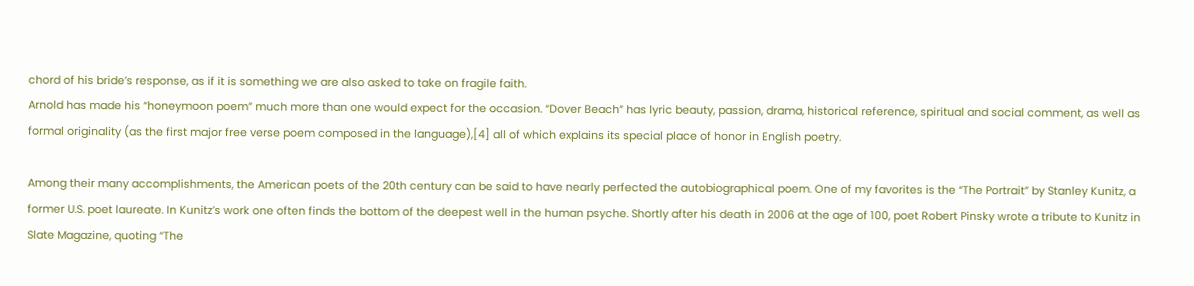chord of his bride’s response, as if it is something we are also asked to take on fragile faith.
Arnold has made his “honeymoon poem” much more than one would expect for the occasion. “Dover Beach” has lyric beauty, passion, drama, historical reference, spiritual and social comment, as well as formal originality (as the first major free verse poem composed in the language),[4] all of which explains its special place of honor in English poetry.

Among their many accomplishments, the American poets of the 20th century can be said to have nearly perfected the autobiographical poem. One of my favorites is the “The Portrait” by Stanley Kunitz, a former U.S. poet laureate. In Kunitz’s work one often finds the bottom of the deepest well in the human psyche. Shortly after his death in 2006 at the age of 100, poet Robert Pinsky wrote a tribute to Kunitz in Slate Magazine, quoting “The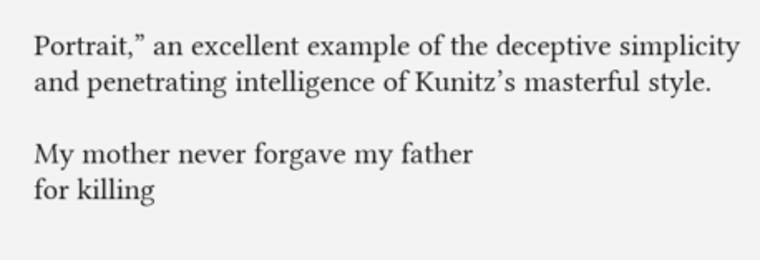Portrait,” an excellent example of the deceptive simplicity and penetrating intelligence of Kunitz’s masterful style.

My mother never forgave my father
for killing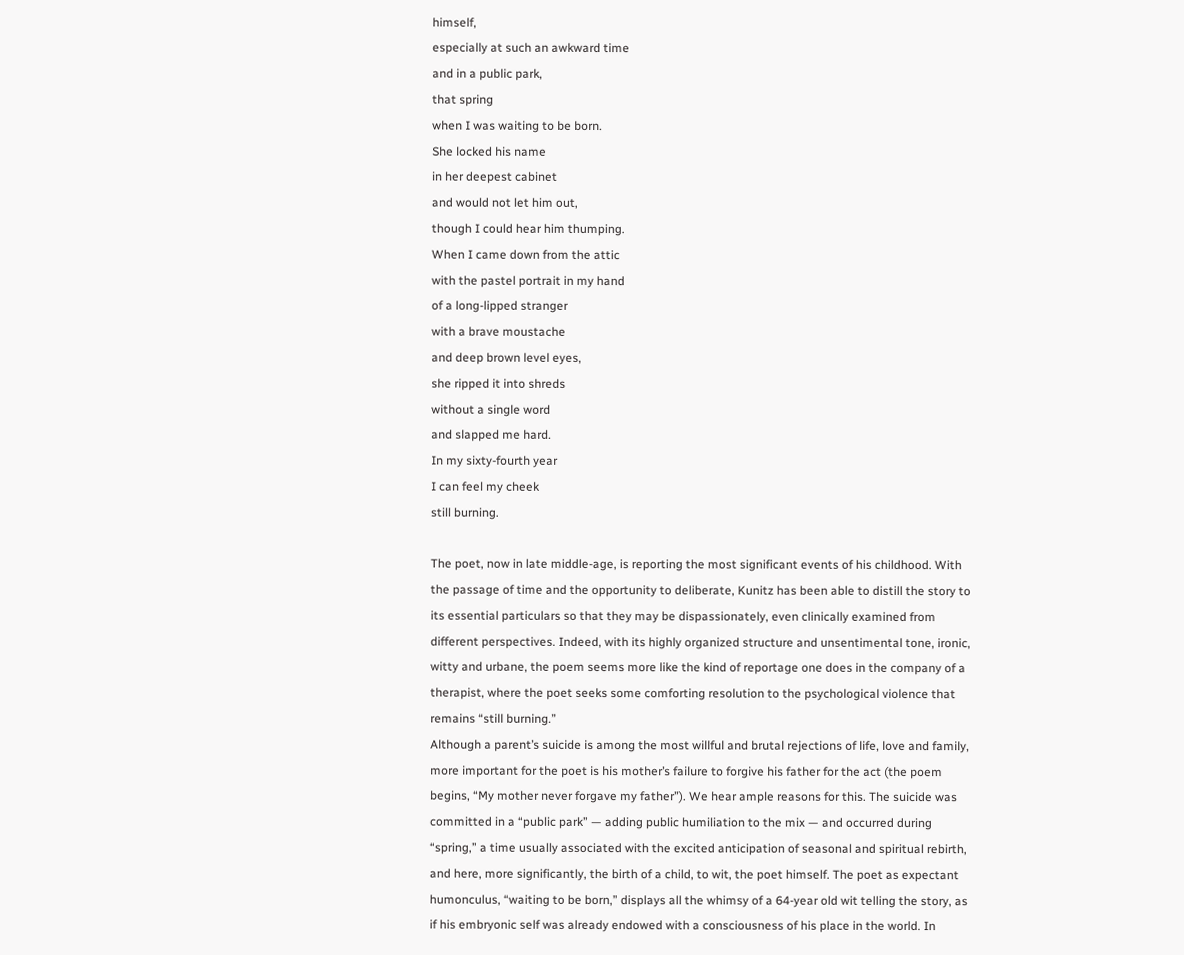himself,
especially at such an awkward time
and in a public park,
that spring
when I was waiting to be born.
She locked his name
in her deepest cabinet
and would not let him out,
though I could hear him thumping.
When I came down from the attic
with the pastel portrait in my hand
of a long-lipped stranger
with a brave moustache
and deep brown level eyes,
she ripped it into shreds
without a single word
and slapped me hard.
In my sixty-fourth year
I can feel my cheek
still burning.

The poet, now in late middle-age, is reporting the most significant events of his childhood. With the passage of time and the opportunity to deliberate, Kunitz has been able to distill the story to its essential particulars so that they may be dispassionately, even clinically examined from different perspectives. Indeed, with its highly organized structure and unsentimental tone, ironic, witty and urbane, the poem seems more like the kind of reportage one does in the company of a therapist, where the poet seeks some comforting resolution to the psychological violence that remains “still burning.”
Although a parent’s suicide is among the most willful and brutal rejections of life, love and family, more important for the poet is his mother’s failure to forgive his father for the act (the poem begins, “My mother never forgave my father”). We hear ample reasons for this. The suicide was committed in a “public park” — adding public humiliation to the mix — and occurred during “spring,” a time usually associated with the excited anticipation of seasonal and spiritual rebirth, and here, more significantly, the birth of a child, to wit, the poet himself. The poet as expectant humonculus, “waiting to be born,” displays all the whimsy of a 64-year old wit telling the story, as if his embryonic self was already endowed with a consciousness of his place in the world. In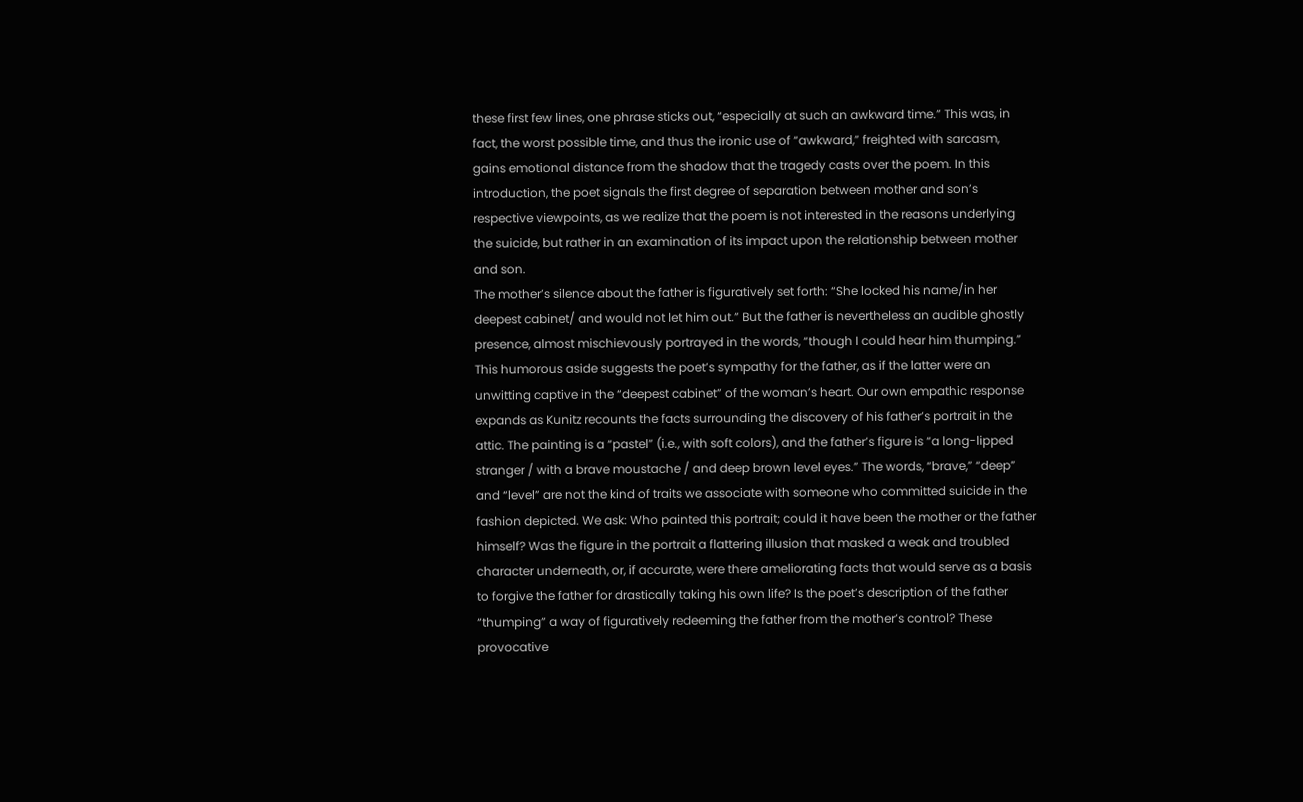these first few lines, one phrase sticks out, “especially at such an awkward time.” This was, in fact, the worst possible time, and thus the ironic use of “awkward,” freighted with sarcasm, gains emotional distance from the shadow that the tragedy casts over the poem. In this introduction, the poet signals the first degree of separation between mother and son’s respective viewpoints, as we realize that the poem is not interested in the reasons underlying the suicide, but rather in an examination of its impact upon the relationship between mother and son.
The mother’s silence about the father is figuratively set forth: “She locked his name/in her deepest cabinet/ and would not let him out.” But the father is nevertheless an audible ghostly presence, almost mischievously portrayed in the words, “though I could hear him thumping.” This humorous aside suggests the poet’s sympathy for the father, as if the latter were an unwitting captive in the “deepest cabinet” of the woman’s heart. Our own empathic response expands as Kunitz recounts the facts surrounding the discovery of his father’s portrait in the attic. The painting is a “pastel” (i.e., with soft colors), and the father’s figure is “a long-lipped stranger / with a brave moustache / and deep brown level eyes.” The words, “brave,” “deep” and “level” are not the kind of traits we associate with someone who committed suicide in the fashion depicted. We ask: Who painted this portrait; could it have been the mother or the father himself? Was the figure in the portrait a flattering illusion that masked a weak and troubled character underneath, or, if accurate, were there ameliorating facts that would serve as a basis to forgive the father for drastically taking his own life? Is the poet’s description of the father “thumping” a way of figuratively redeeming the father from the mother’s control? These provocative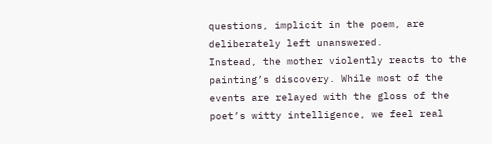questions, implicit in the poem, are deliberately left unanswered.
Instead, the mother violently reacts to the painting’s discovery. While most of the events are relayed with the gloss of the poet’s witty intelligence, we feel real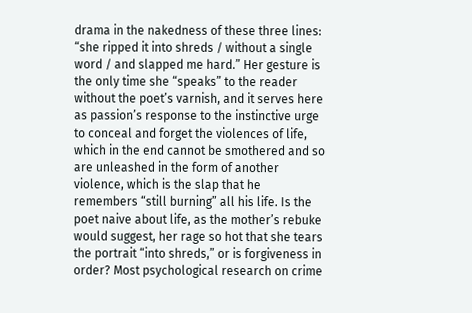drama in the nakedness of these three lines: “she ripped it into shreds / without a single word / and slapped me hard.” Her gesture is the only time she “speaks” to the reader without the poet’s varnish, and it serves here as passion’s response to the instinctive urge to conceal and forget the violences of life, which in the end cannot be smothered and so are unleashed in the form of another violence, which is the slap that he remembers “still burning” all his life. Is the poet naive about life, as the mother’s rebuke would suggest, her rage so hot that she tears the portrait “into shreds,” or is forgiveness in order? Most psychological research on crime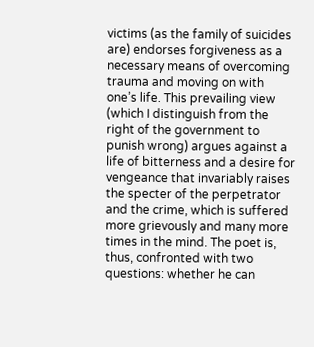victims (as the family of suicides are) endorses forgiveness as a necessary means of overcoming trauma and moving on with one’s life. This prevailing view (which I distinguish from the right of the government to punish wrong) argues against a life of bitterness and a desire for vengeance that invariably raises the specter of the perpetrator and the crime, which is suffered more grievously and many more times in the mind. The poet is, thus, confronted with two questions: whether he can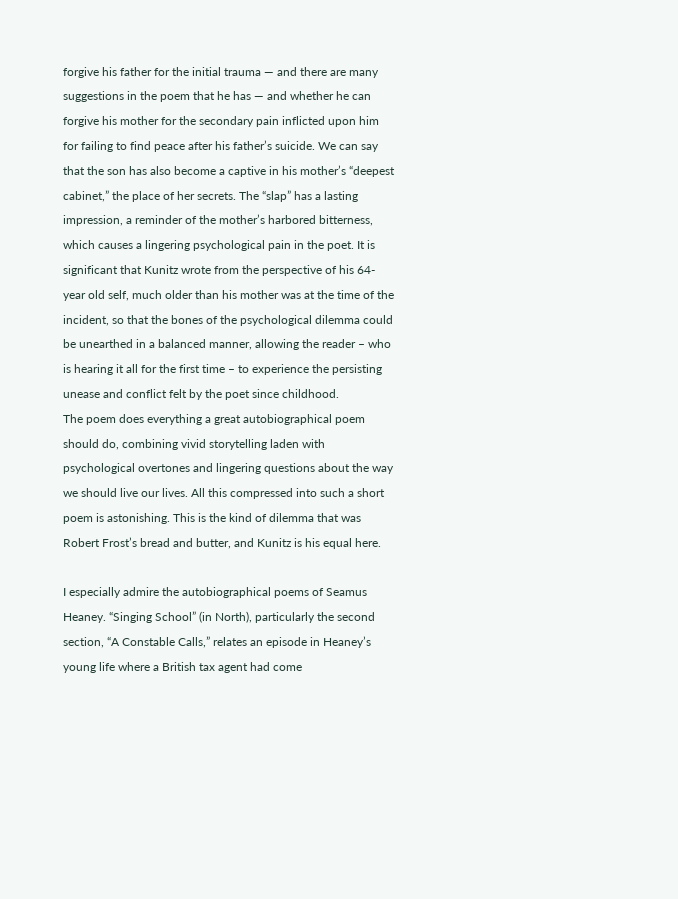forgive his father for the initial trauma — and there are many suggestions in the poem that he has — and whether he can forgive his mother for the secondary pain inflicted upon him for failing to find peace after his father’s suicide. We can say that the son has also become a captive in his mother’s “deepest cabinet,” the place of her secrets. The “slap” has a lasting impression, a reminder of the mother’s harbored bitterness, which causes a lingering psychological pain in the poet. It is significant that Kunitz wrote from the perspective of his 64-year old self, much older than his mother was at the time of the incident, so that the bones of the psychological dilemma could be unearthed in a balanced manner, allowing the reader – who is hearing it all for the first time – to experience the persisting unease and conflict felt by the poet since childhood.
The poem does everything a great autobiographical poem should do, combining vivid storytelling laden with psychological overtones and lingering questions about the way we should live our lives. All this compressed into such a short poem is astonishing. This is the kind of dilemma that was Robert Frost’s bread and butter, and Kunitz is his equal here.

I especially admire the autobiographical poems of Seamus Heaney. “Singing School” (in North), particularly the second section, “A Constable Calls,” relates an episode in Heaney’s young life where a British tax agent had come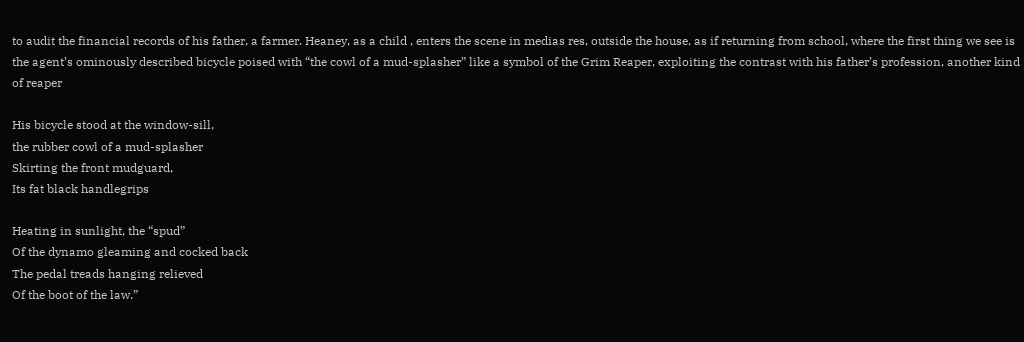to audit the financial records of his father, a farmer. Heaney, as a child , enters the scene in medias res, outside the house, as if returning from school, where the first thing we see is the agent’s ominously described bicycle poised with “the cowl of a mud-splasher” like a symbol of the Grim Reaper, exploiting the contrast with his father’s profession, another kind of reaper

His bicycle stood at the window-sill,
the rubber cowl of a mud-splasher
Skirting the front mudguard,
Its fat black handlegrips

Heating in sunlight, the “spud”
Of the dynamo gleaming and cocked back
The pedal treads hanging relieved
Of the boot of the law.”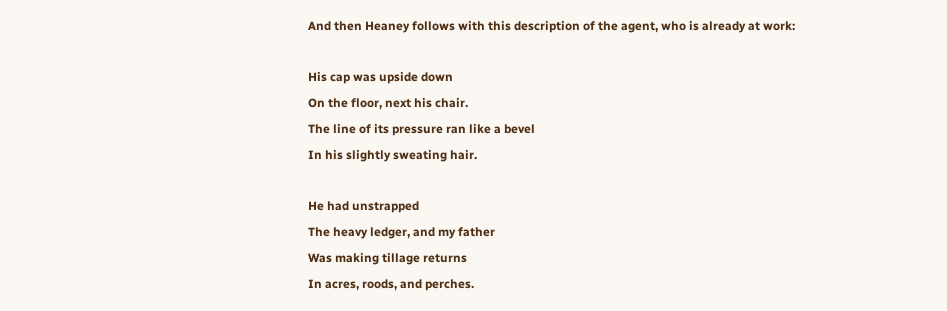And then Heaney follows with this description of the agent, who is already at work:

His cap was upside down
On the floor, next his chair.
The line of its pressure ran like a bevel
In his slightly sweating hair.

He had unstrapped
The heavy ledger, and my father
Was making tillage returns
In acres, roods, and perches.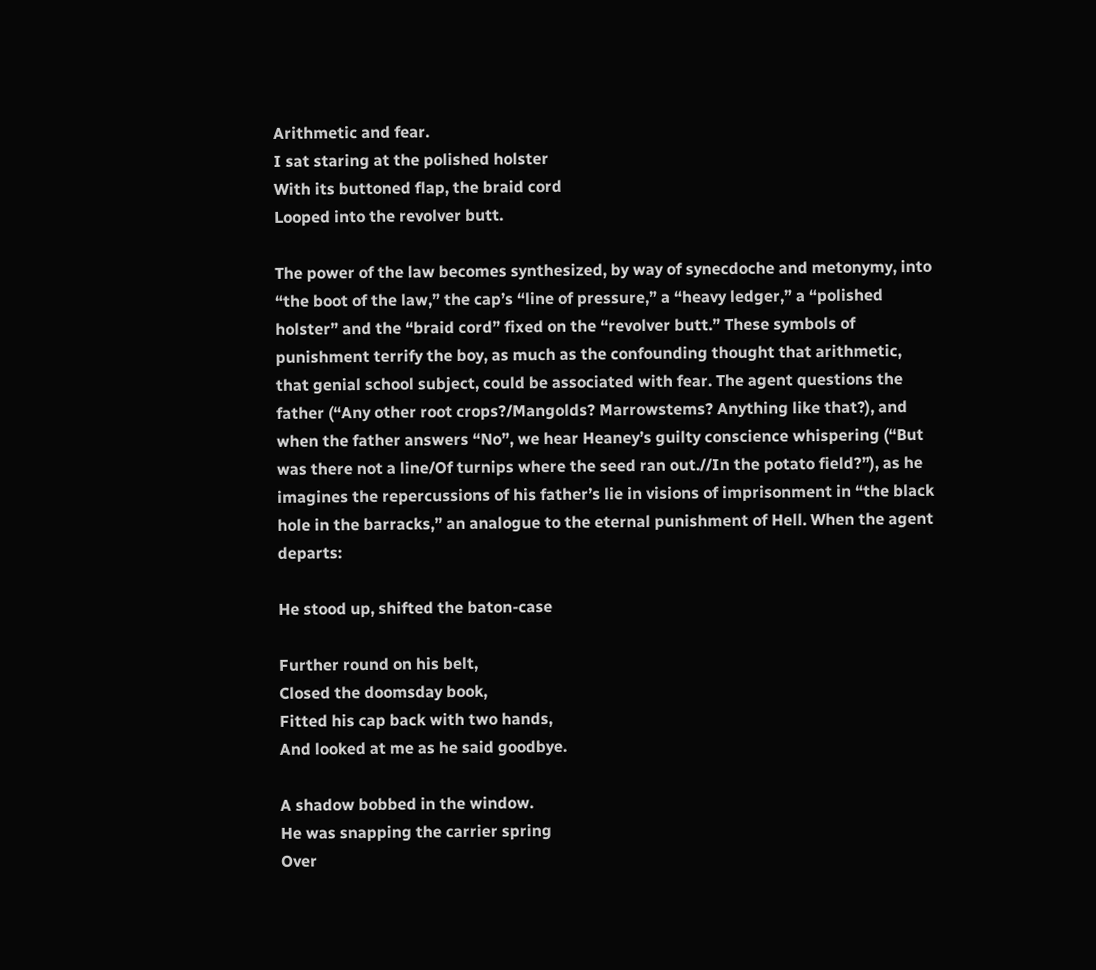Arithmetic and fear.
I sat staring at the polished holster
With its buttoned flap, the braid cord
Looped into the revolver butt.

The power of the law becomes synthesized, by way of synecdoche and metonymy, into “the boot of the law,” the cap’s “line of pressure,” a “heavy ledger,” a “polished holster” and the “braid cord” fixed on the “revolver butt.” These symbols of punishment terrify the boy, as much as the confounding thought that arithmetic, that genial school subject, could be associated with fear. The agent questions the father (“Any other root crops?/Mangolds? Marrowstems? Anything like that?), and when the father answers “No”, we hear Heaney’s guilty conscience whispering (“But was there not a line/Of turnips where the seed ran out.//In the potato field?”), as he imagines the repercussions of his father’s lie in visions of imprisonment in “the black hole in the barracks,” an analogue to the eternal punishment of Hell. When the agent departs:

He stood up, shifted the baton-case

Further round on his belt,
Closed the doomsday book,
Fitted his cap back with two hands,
And looked at me as he said goodbye.

A shadow bobbed in the window.
He was snapping the carrier spring
Over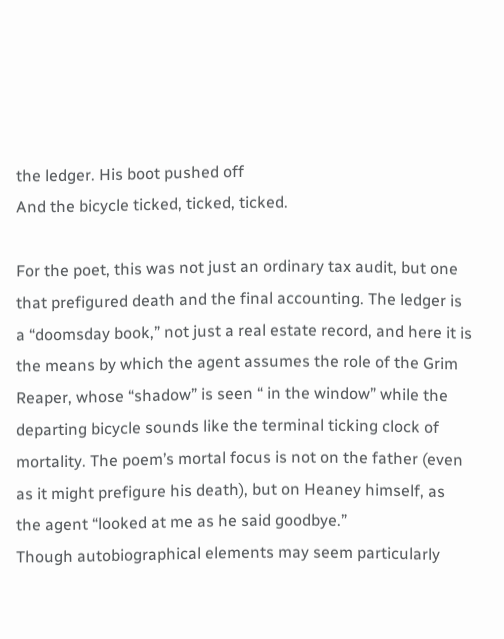the ledger. His boot pushed off
And the bicycle ticked, ticked, ticked.

For the poet, this was not just an ordinary tax audit, but one that prefigured death and the final accounting. The ledger is a “doomsday book,” not just a real estate record, and here it is the means by which the agent assumes the role of the Grim Reaper, whose “shadow” is seen “ in the window” while the departing bicycle sounds like the terminal ticking clock of mortality. The poem’s mortal focus is not on the father (even as it might prefigure his death), but on Heaney himself, as the agent “looked at me as he said goodbye.”
Though autobiographical elements may seem particularly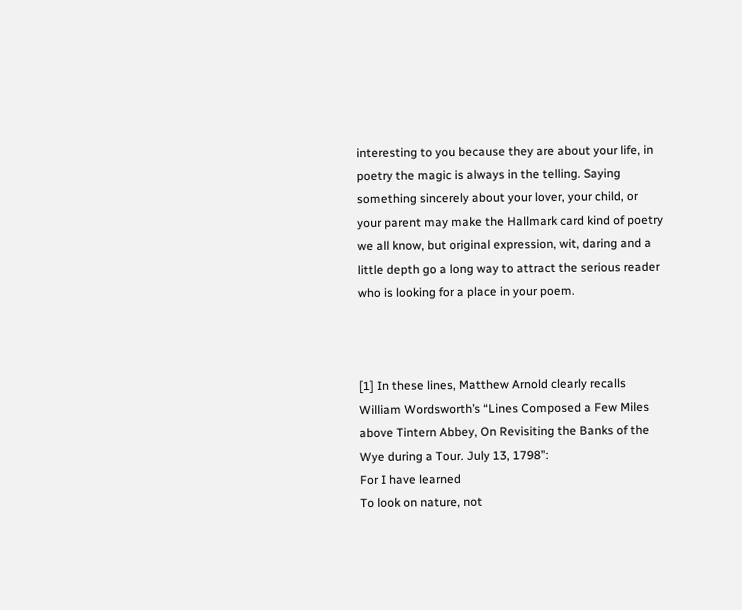interesting to you because they are about your life, in poetry the magic is always in the telling. Saying something sincerely about your lover, your child, or your parent may make the Hallmark card kind of poetry we all know, but original expression, wit, daring and a little depth go a long way to attract the serious reader who is looking for a place in your poem.



[1] In these lines, Matthew Arnold clearly recalls William Wordsworth’s “Lines Composed a Few Miles above Tintern Abbey, On Revisiting the Banks of the Wye during a Tour. July 13, 1798”:
For I have learned
To look on nature, not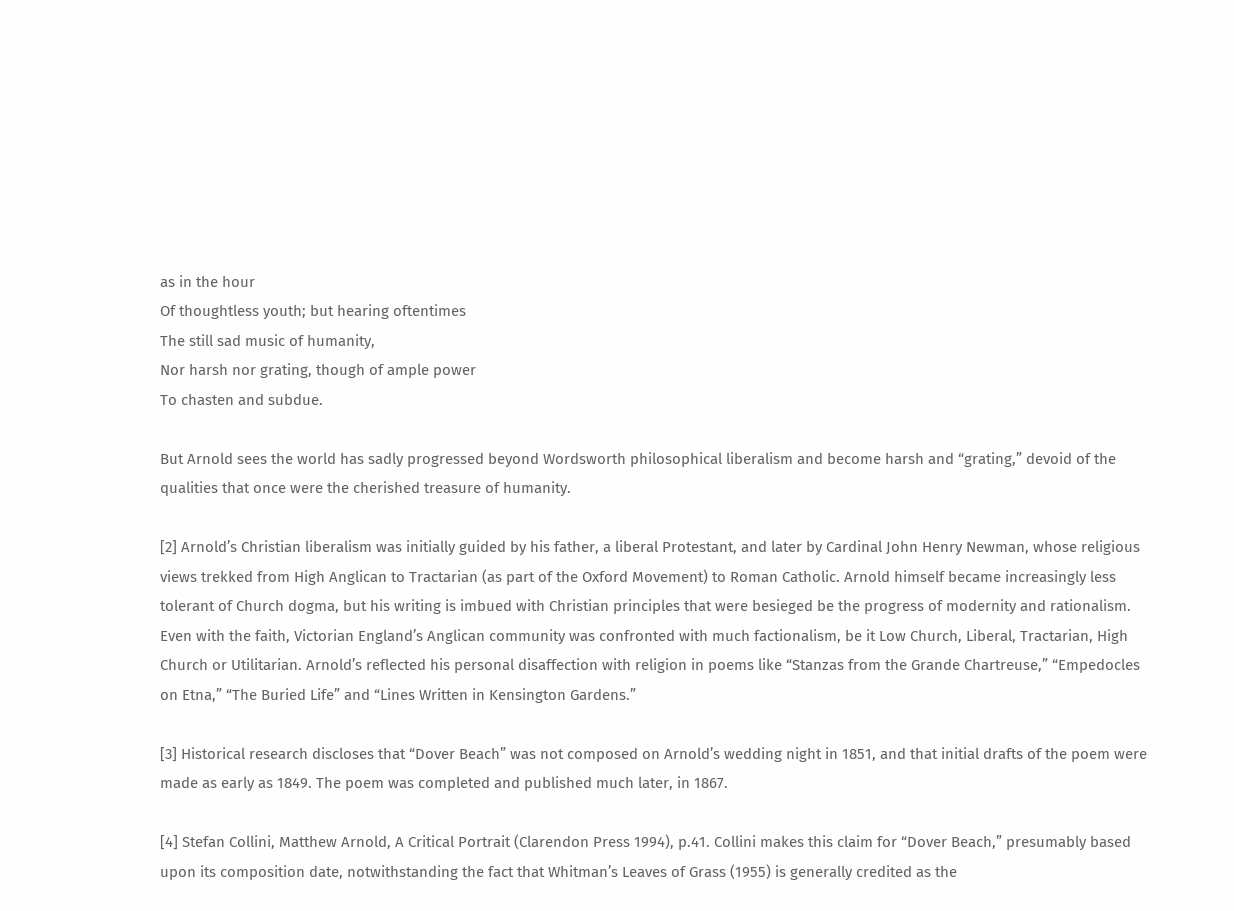as in the hour
Of thoughtless youth; but hearing oftentimes
The still sad music of humanity,
Nor harsh nor grating, though of ample power
To chasten and subdue.

But Arnold sees the world has sadly progressed beyond Wordsworth philosophical liberalism and become harsh and “grating,” devoid of the qualities that once were the cherished treasure of humanity.

[2] Arnold’s Christian liberalism was initially guided by his father, a liberal Protestant, and later by Cardinal John Henry Newman, whose religious views trekked from High Anglican to Tractarian (as part of the Oxford Movement) to Roman Catholic. Arnold himself became increasingly less tolerant of Church dogma, but his writing is imbued with Christian principles that were besieged be the progress of modernity and rationalism. Even with the faith, Victorian England’s Anglican community was confronted with much factionalism, be it Low Church, Liberal, Tractarian, High Church or Utilitarian. Arnold’s reflected his personal disaffection with religion in poems like “Stanzas from the Grande Chartreuse,” “Empedocles on Etna,” “The Buried Life” and “Lines Written in Kensington Gardens.”

[3] Historical research discloses that “Dover Beach” was not composed on Arnold’s wedding night in 1851, and that initial drafts of the poem were made as early as 1849. The poem was completed and published much later, in 1867.

[4] Stefan Collini, Matthew Arnold, A Critical Portrait (Clarendon Press 1994), p.41. Collini makes this claim for “Dover Beach,” presumably based upon its composition date, notwithstanding the fact that Whitman’s Leaves of Grass (1955) is generally credited as the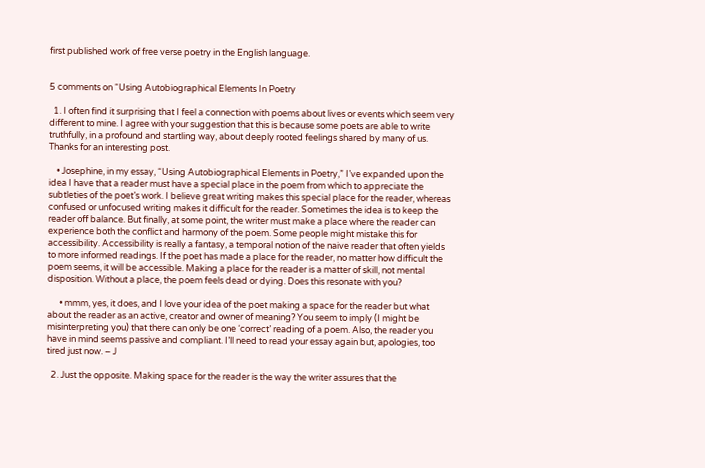first published work of free verse poetry in the English language.


5 comments on “Using Autobiographical Elements In Poetry

  1. I often find it surprising that I feel a connection with poems about lives or events which seem very different to mine. I agree with your suggestion that this is because some poets are able to write truthfully, in a profound and startling way, about deeply rooted feelings shared by many of us. Thanks for an interesting post.

    • Josephine, in my essay, “Using Autobiographical Elements in Poetry,” I’ve expanded upon the idea I have that a reader must have a special place in the poem from which to appreciate the subtleties of the poet’s work. I believe great writing makes this special place for the reader, whereas confused or unfocused writing makes it difficult for the reader. Sometimes the idea is to keep the reader off balance. But finally, at some point, the writer must make a place where the reader can experience both the conflict and harmony of the poem. Some people might mistake this for accessibility. Accessibility is really a fantasy, a temporal notion of the naive reader that often yields to more informed readings. If the poet has made a place for the reader, no matter how difficult the poem seems, it will be accessible. Making a place for the reader is a matter of skill, not mental disposition. Without a place, the poem feels dead or dying. Does this resonate with you?

      • mmm, yes, it does, and I love your idea of the poet making a space for the reader but what about the reader as an active, creator and owner of meaning? You seem to imply (I might be misinterpreting you) that there can only be one ‘correct’ reading of a poem. Also, the reader you have in mind seems passive and compliant. I’ll need to read your essay again but, apologies, too tired just now. – J

  2. Just the opposite. Making space for the reader is the way the writer assures that the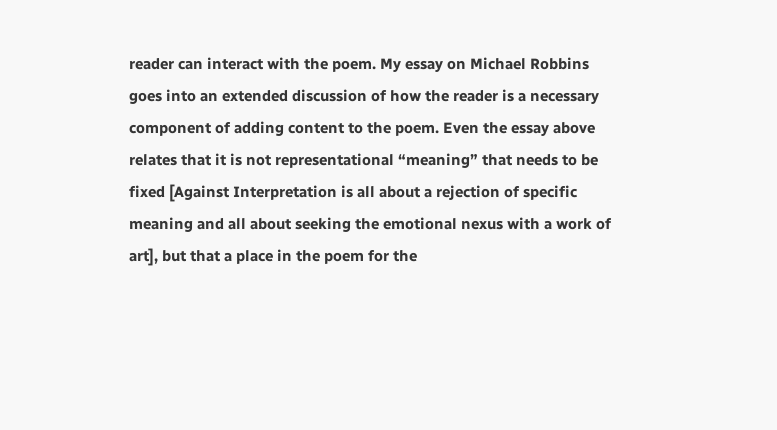reader can interact with the poem. My essay on Michael Robbins goes into an extended discussion of how the reader is a necessary component of adding content to the poem. Even the essay above relates that it is not representational “meaning” that needs to be fixed [Against Interpretation is all about a rejection of specific meaning and all about seeking the emotional nexus with a work of art], but that a place in the poem for the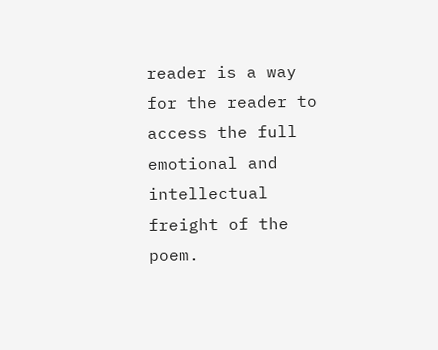reader is a way for the reader to access the full emotional and intellectual freight of the poem.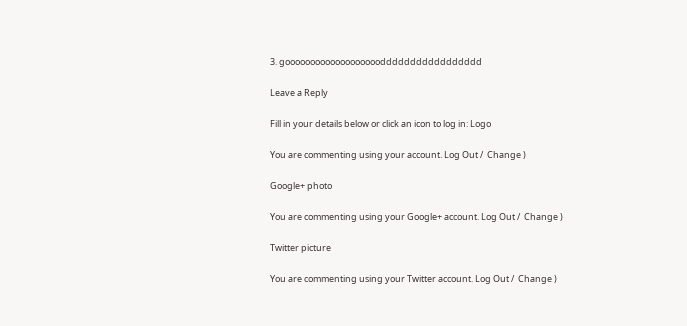3. goooooooooooooooooooddddddddddddddddd

Leave a Reply

Fill in your details below or click an icon to log in: Logo

You are commenting using your account. Log Out /  Change )

Google+ photo

You are commenting using your Google+ account. Log Out /  Change )

Twitter picture

You are commenting using your Twitter account. Log Out /  Change )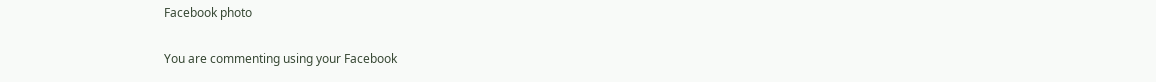Facebook photo

You are commenting using your Facebook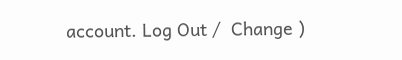account. Log Out /  Change )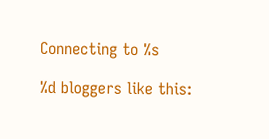Connecting to %s

%d bloggers like this: